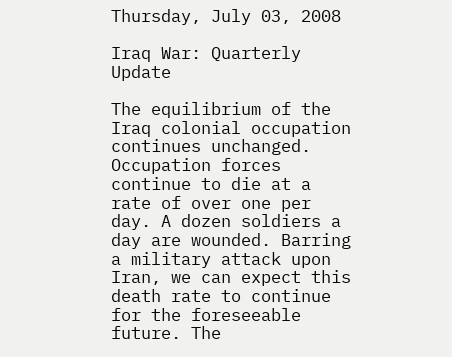Thursday, July 03, 2008

Iraq War: Quarterly Update

The equilibrium of the Iraq colonial occupation continues unchanged. Occupation forces continue to die at a rate of over one per day. A dozen soldiers a day are wounded. Barring a military attack upon Iran, we can expect this death rate to continue for the foreseeable future. The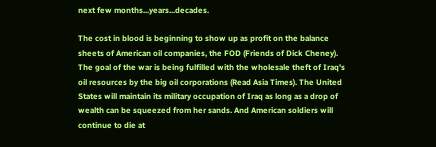next few months...years...decades.

The cost in blood is beginning to show up as profit on the balance sheets of American oil companies, the FOD (Friends of Dick Cheney). The goal of the war is being fulfilled with the wholesale theft of Iraq's oil resources by the big oil corporations (Read Asia Times). The United States will maintain its military occupation of Iraq as long as a drop of wealth can be squeezed from her sands. And American soldiers will continue to die at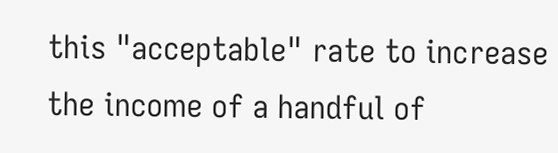this "acceptable" rate to increase the income of a handful of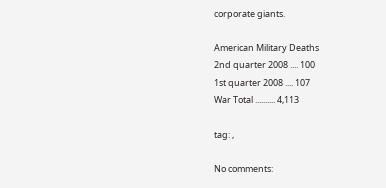corporate giants.

American Military Deaths
2nd quarter 2008 .... 100
1st quarter 2008 .... 107
War Total .......... 4,113

tag: ,

No comments: